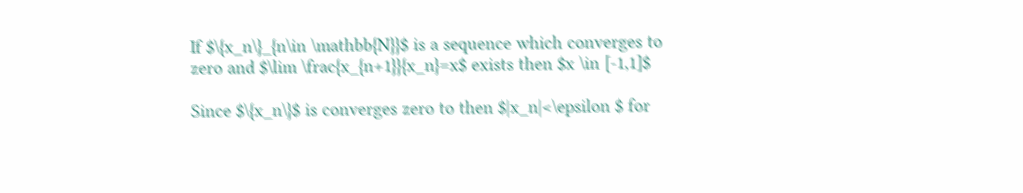If $\{x_n\}_{n\in \mathbb{N}}$ is a sequence which converges to zero and $\lim \frac{x_{n+1}}{x_n}=x$ exists then $x \in [-1,1]$

Since $\{x_n\}$ is converges zero to then $|x_n|<\epsilon $ for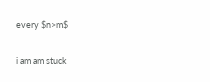every $n>m$

i am am stuck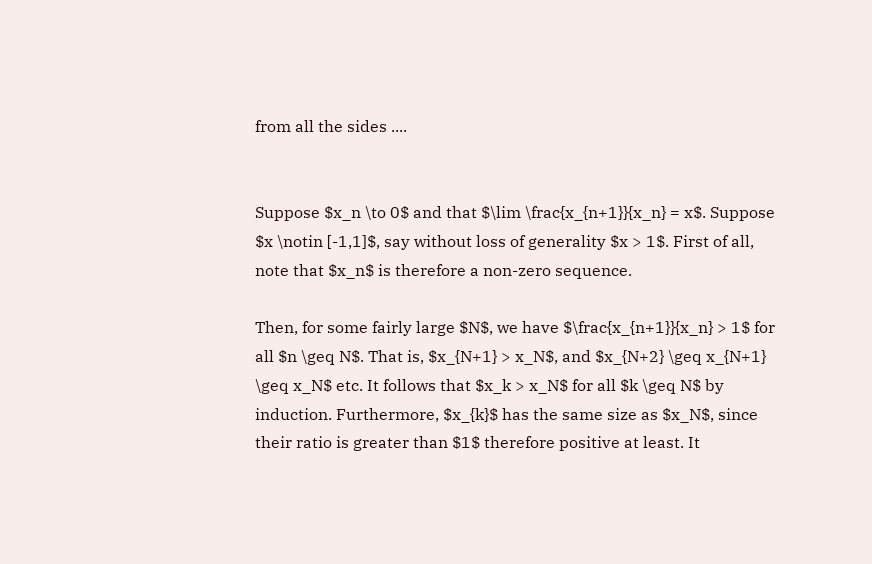from all the sides ....


Suppose $x_n \to 0$ and that $\lim \frac{x_{n+1}}{x_n} = x$. Suppose $x \notin [-1,1]$, say without loss of generality $x > 1$. First of all, note that $x_n$ is therefore a non-zero sequence.

Then, for some fairly large $N$, we have $\frac{x_{n+1}}{x_n} > 1$ for all $n \geq N$. That is, $x_{N+1} > x_N$, and $x_{N+2} \geq x_{N+1} \geq x_N$ etc. It follows that $x_k > x_N$ for all $k \geq N$ by induction. Furthermore, $x_{k}$ has the same size as $x_N$, since their ratio is greater than $1$ therefore positive at least. It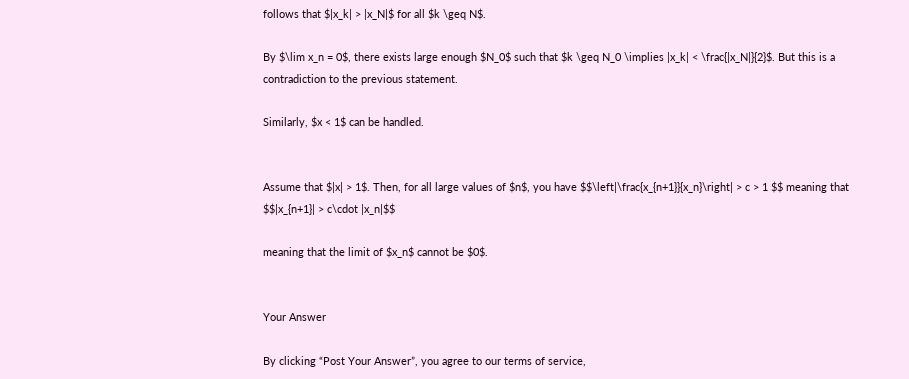follows that $|x_k| > |x_N|$ for all $k \geq N$.

By $\lim x_n = 0$, there exists large enough $N_0$ such that $k \geq N_0 \implies |x_k| < \frac{|x_N|}{2}$. But this is a contradiction to the previous statement.

Similarly, $x < 1$ can be handled.


Assume that $|x| > 1$. Then, for all large values of $n$, you have $$\left|\frac{x_{n+1}}{x_n}\right| > c > 1 $$ meaning that $$|x_{n+1}| > c\cdot |x_n|$$

meaning that the limit of $x_n$ cannot be $0$.


Your Answer

By clicking “Post Your Answer”, you agree to our terms of service,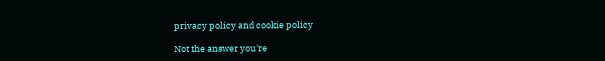privacy policy and cookie policy

Not the answer you're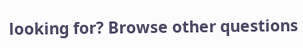looking for? Browse other questions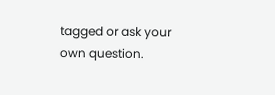tagged or ask your own question.